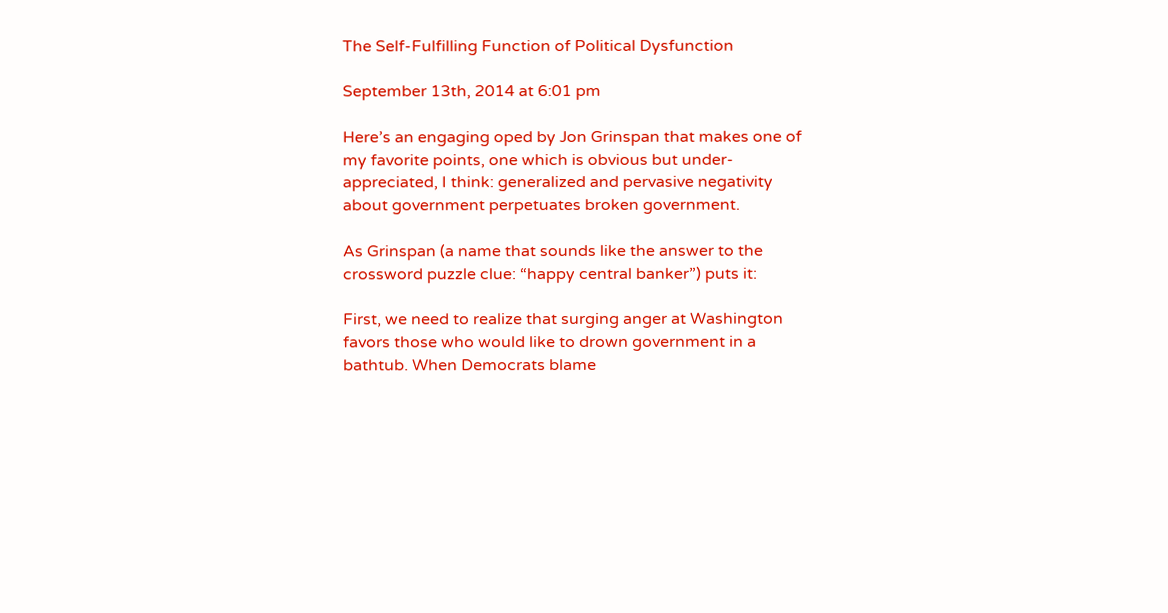The Self-Fulfilling Function of Political Dysfunction

September 13th, 2014 at 6:01 pm

Here’s an engaging oped by Jon Grinspan that makes one of my favorite points, one which is obvious but under-appreciated, I think: generalized and pervasive negativity about government perpetuates broken government.

As Grinspan (a name that sounds like the answer to the crossword puzzle clue: “happy central banker”) puts it:

First, we need to realize that surging anger at Washington favors those who would like to drown government in a bathtub. When Democrats blame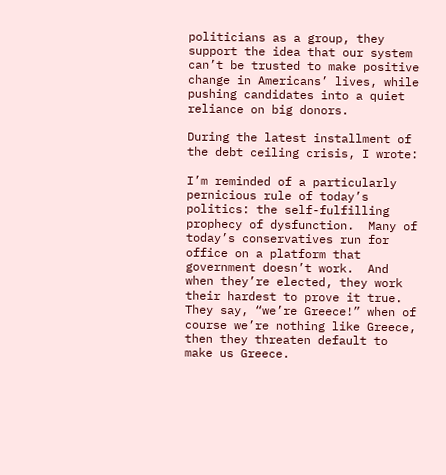politicians as a group, they support the idea that our system can’t be trusted to make positive change in Americans’ lives, while pushing candidates into a quiet reliance on big donors.

During the latest installment of the debt ceiling crisis, I wrote:

I’m reminded of a particularly pernicious rule of today’s politics: the self-fulfilling prophecy of dysfunction.  Many of today’s conservatives run for office on a platform that government doesn’t work.  And when they’re elected, they work their hardest to prove it true.  They say, “we’re Greece!” when of course we’re nothing like Greece, then they threaten default to make us Greece.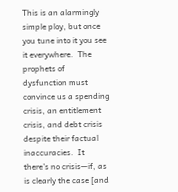This is an alarmingly simple ploy, but once you tune into it you see it everywhere.  The prophets of dysfunction must convince us a spending crisis, an entitlement crisis, and debt crisis despite their factual inaccuracies.  It there’s no crisis—if, as is clearly the case [and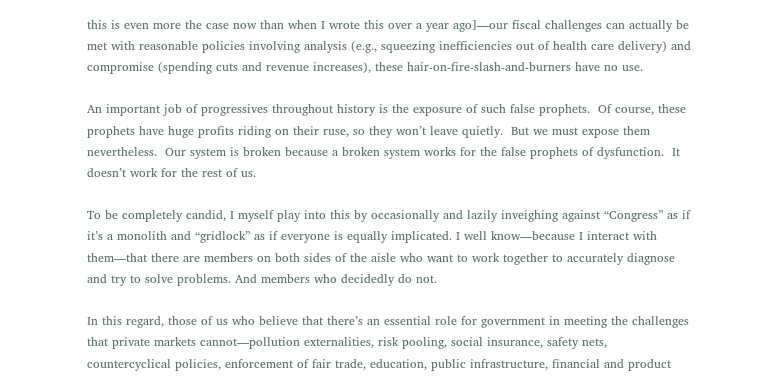this is even more the case now than when I wrote this over a year ago]—our fiscal challenges can actually be met with reasonable policies involving analysis (e.g., squeezing inefficiencies out of health care delivery) and compromise (spending cuts and revenue increases), these hair-on-fire-slash-and-burners have no use.

An important job of progressives throughout history is the exposure of such false prophets.  Of course, these prophets have huge profits riding on their ruse, so they won’t leave quietly.  But we must expose them nevertheless.  Our system is broken because a broken system works for the false prophets of dysfunction.  It doesn’t work for the rest of us.

To be completely candid, I myself play into this by occasionally and lazily inveighing against “Congress” as if it’s a monolith and “gridlock” as if everyone is equally implicated. I well know—because I interact with them—that there are members on both sides of the aisle who want to work together to accurately diagnose and try to solve problems. And members who decidedly do not.

In this regard, those of us who believe that there’s an essential role for government in meeting the challenges that private markets cannot—pollution externalities, risk pooling, social insurance, safety nets, countercyclical policies, enforcement of fair trade, education, public infrastructure, financial and product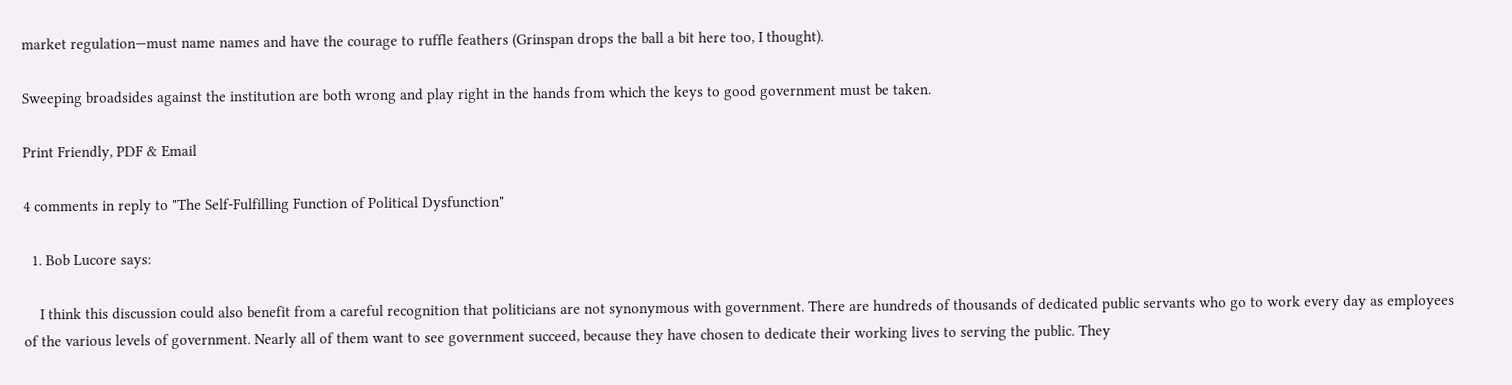market regulation—must name names and have the courage to ruffle feathers (Grinspan drops the ball a bit here too, I thought).

Sweeping broadsides against the institution are both wrong and play right in the hands from which the keys to good government must be taken.

Print Friendly, PDF & Email

4 comments in reply to "The Self-Fulfilling Function of Political Dysfunction"

  1. Bob Lucore says:

    I think this discussion could also benefit from a careful recognition that politicians are not synonymous with government. There are hundreds of thousands of dedicated public servants who go to work every day as employees of the various levels of government. Nearly all of them want to see government succeed, because they have chosen to dedicate their working lives to serving the public. They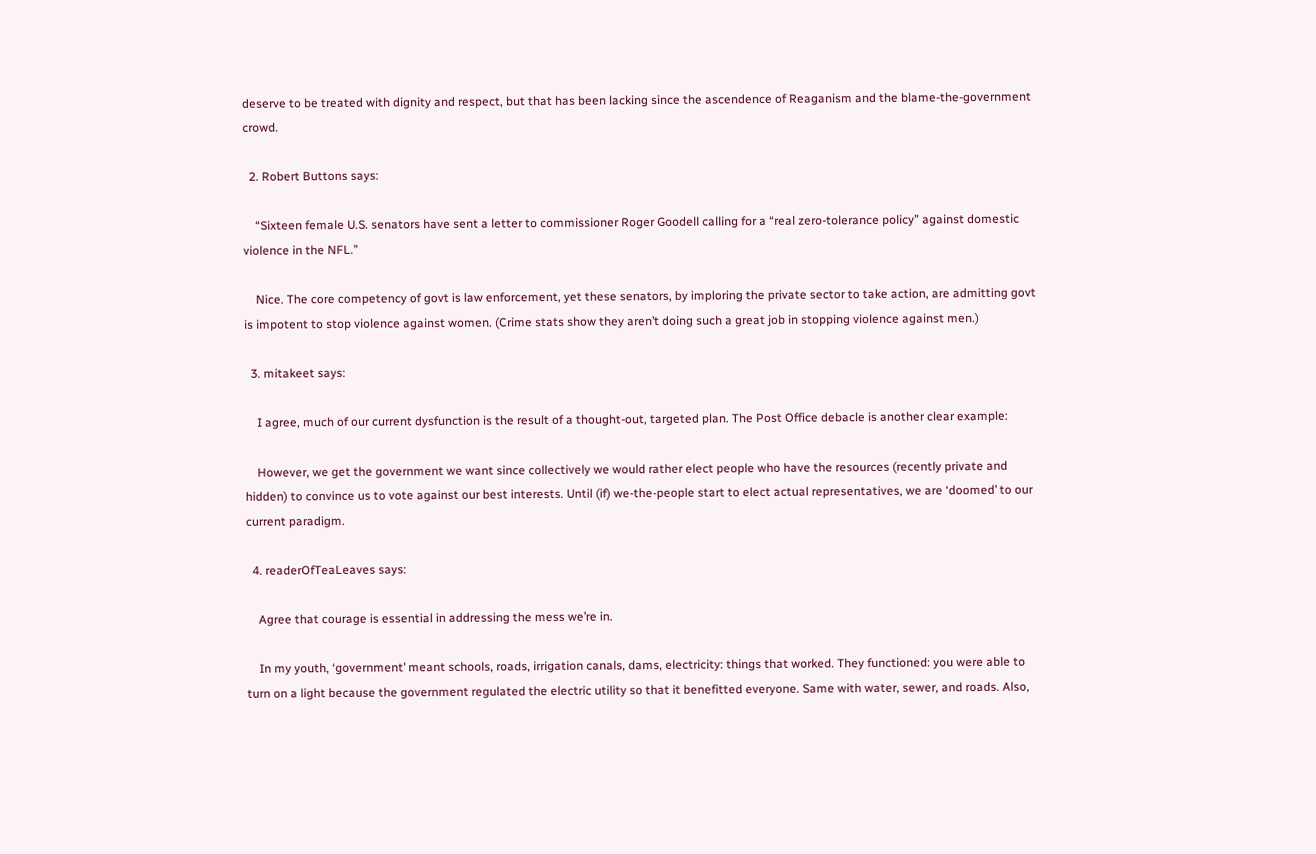deserve to be treated with dignity and respect, but that has been lacking since the ascendence of Reaganism and the blame-the-government crowd.

  2. Robert Buttons says:

    “Sixteen female U.S. senators have sent a letter to commissioner Roger Goodell calling for a “real zero-tolerance policy” against domestic violence in the NFL.”

    Nice. The core competency of govt is law enforcement, yet these senators, by imploring the private sector to take action, are admitting govt is impotent to stop violence against women. (Crime stats show they aren’t doing such a great job in stopping violence against men.)

  3. mitakeet says:

    I agree, much of our current dysfunction is the result of a thought-out, targeted plan. The Post Office debacle is another clear example:

    However, we get the government we want since collectively we would rather elect people who have the resources (recently private and hidden) to convince us to vote against our best interests. Until (if) we-the-people start to elect actual representatives, we are ‘doomed’ to our current paradigm.

  4. readerOfTeaLeaves says:

    Agree that courage is essential in addressing the mess we’re in.

    In my youth, ‘government’ meant schools, roads, irrigation canals, dams, electricity: things that worked. They functioned: you were able to turn on a light because the government regulated the electric utility so that it benefitted everyone. Same with water, sewer, and roads. Also,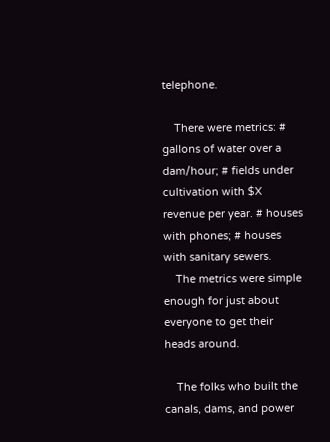telephone.

    There were metrics: # gallons of water over a dam/hour; # fields under cultivation with $X revenue per year. # houses with phones; # houses with sanitary sewers.
    The metrics were simple enough for just about everyone to get their heads around.

    The folks who built the canals, dams, and power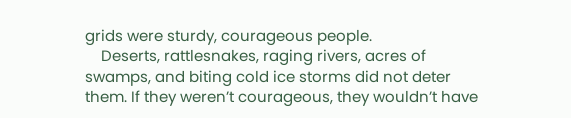grids were sturdy, courageous people.
    Deserts, rattlesnakes, raging rivers, acres of swamps, and biting cold ice storms did not deter them. If they weren’t courageous, they wouldn’t have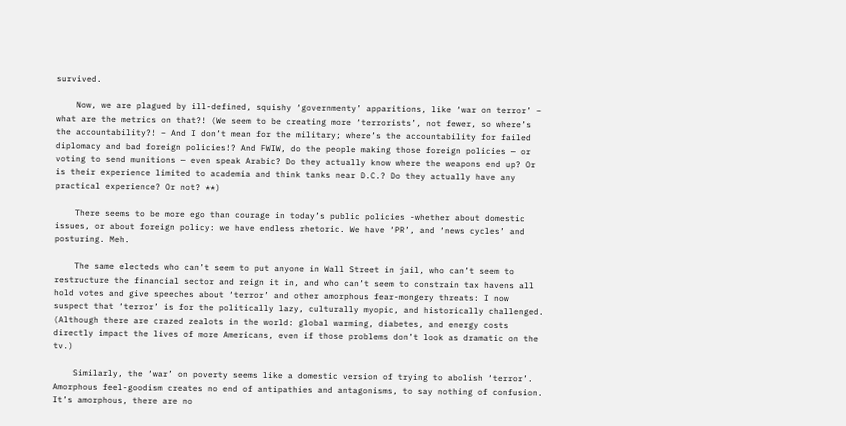survived.

    Now, we are plagued by ill-defined, squishy ‘governmenty’ apparitions, like ‘war on terror’ – what are the metrics on that?! (We seem to be creating more ‘terrorists’, not fewer, so where’s the accountability?! – And I don’t mean for the military; where’s the accountability for failed diplomacy and bad foreign policies!? And FWIW, do the people making those foreign policies — or voting to send munitions — even speak Arabic? Do they actually know where the weapons end up? Or is their experience limited to academia and think tanks near D.C.? Do they actually have any practical experience? Or not? **)

    There seems to be more ego than courage in today’s public policies -whether about domestic issues, or about foreign policy: we have endless rhetoric. We have ‘PR’, and ‘news cycles’ and posturing. Meh.

    The same electeds who can’t seem to put anyone in Wall Street in jail, who can’t seem to restructure the financial sector and reign it in, and who can’t seem to constrain tax havens all hold votes and give speeches about ‘terror’ and other amorphous fear-mongery threats: I now suspect that ‘terror’ is for the politically lazy, culturally myopic, and historically challenged. (Although there are crazed zealots in the world: global warming, diabetes, and energy costs directly impact the lives of more Americans, even if those problems don’t look as dramatic on the tv.)

    Similarly, the ‘war’ on poverty seems like a domestic version of trying to abolish ‘terror’. Amorphous feel-goodism creates no end of antipathies and antagonisms, to say nothing of confusion. It’s amorphous, there are no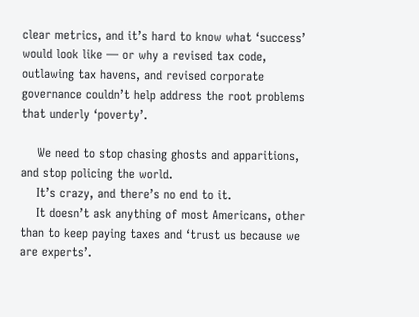clear metrics, and it’s hard to know what ‘success’ would look like — or why a revised tax code, outlawing tax havens, and revised corporate governance couldn’t help address the root problems that underly ‘poverty’.

    We need to stop chasing ghosts and apparitions, and stop policing the world.
    It’s crazy, and there’s no end to it.
    It doesn’t ask anything of most Americans, other than to keep paying taxes and ‘trust us because we are experts’.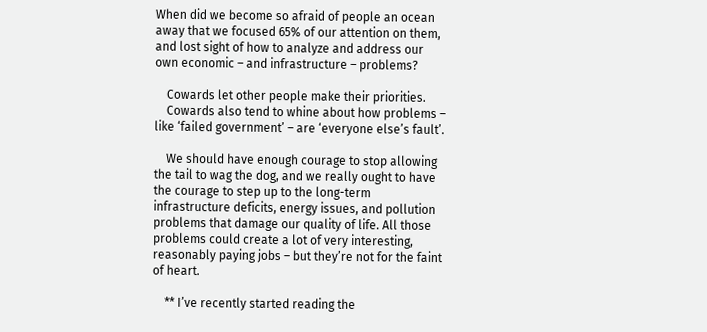When did we become so afraid of people an ocean away that we focused 65% of our attention on them, and lost sight of how to analyze and address our own economic – and infrastructure – problems?

    Cowards let other people make their priorities.
    Cowards also tend to whine about how problems – like ‘failed government’ – are ‘everyone else’s fault’.

    We should have enough courage to stop allowing the tail to wag the dog, and we really ought to have the courage to step up to the long-term infrastructure deficits, energy issues, and pollution problems that damage our quality of life. All those problems could create a lot of very interesting, reasonably paying jobs – but they’re not for the faint of heart.

    ** I’ve recently started reading the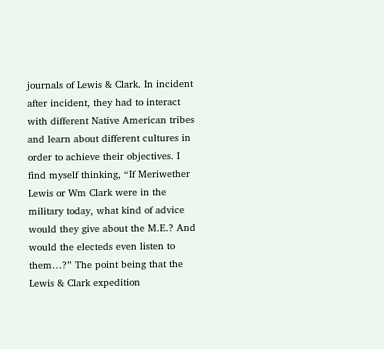journals of Lewis & Clark. In incident after incident, they had to interact with different Native American tribes and learn about different cultures in order to achieve their objectives. I find myself thinking, “If Meriwether Lewis or Wm Clark were in the military today, what kind of advice would they give about the M.E.? And would the electeds even listen to them…?” The point being that the Lewis & Clark expedition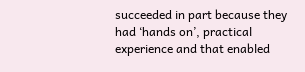succeeded in part because they had ‘hands on’, practical experience and that enabled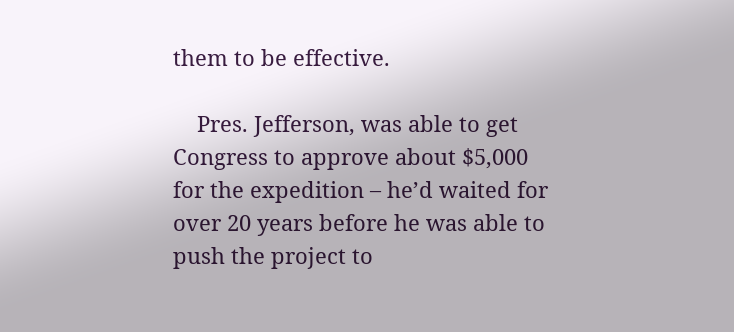them to be effective.

    Pres. Jefferson, was able to get Congress to approve about $5,000 for the expedition – he’d waited for over 20 years before he was able to push the project to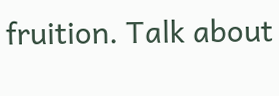fruition. Talk about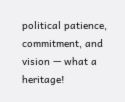political patience, commitment, and vision — what a heritage!